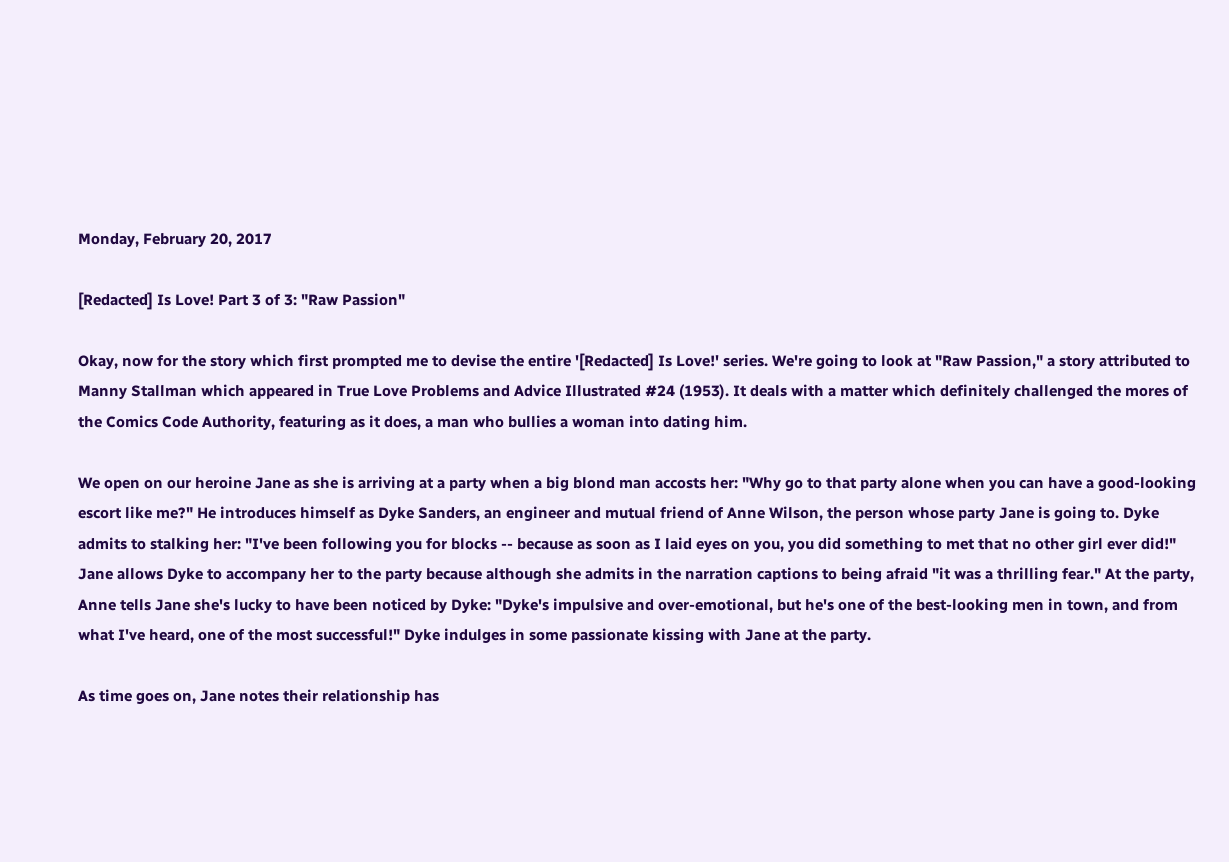Monday, February 20, 2017

[Redacted] Is Love! Part 3 of 3: "Raw Passion"

Okay, now for the story which first prompted me to devise the entire '[Redacted] Is Love!' series. We're going to look at "Raw Passion," a story attributed to Manny Stallman which appeared in True Love Problems and Advice Illustrated #24 (1953). It deals with a matter which definitely challenged the mores of the Comics Code Authority, featuring as it does, a man who bullies a woman into dating him.

We open on our heroine Jane as she is arriving at a party when a big blond man accosts her: "Why go to that party alone when you can have a good-looking escort like me?" He introduces himself as Dyke Sanders, an engineer and mutual friend of Anne Wilson, the person whose party Jane is going to. Dyke admits to stalking her: "I've been following you for blocks -- because as soon as I laid eyes on you, you did something to met that no other girl ever did!" Jane allows Dyke to accompany her to the party because although she admits in the narration captions to being afraid "it was a thrilling fear." At the party, Anne tells Jane she's lucky to have been noticed by Dyke: "Dyke's impulsive and over-emotional, but he's one of the best-looking men in town, and from what I've heard, one of the most successful!" Dyke indulges in some passionate kissing with Jane at the party.

As time goes on, Jane notes their relationship has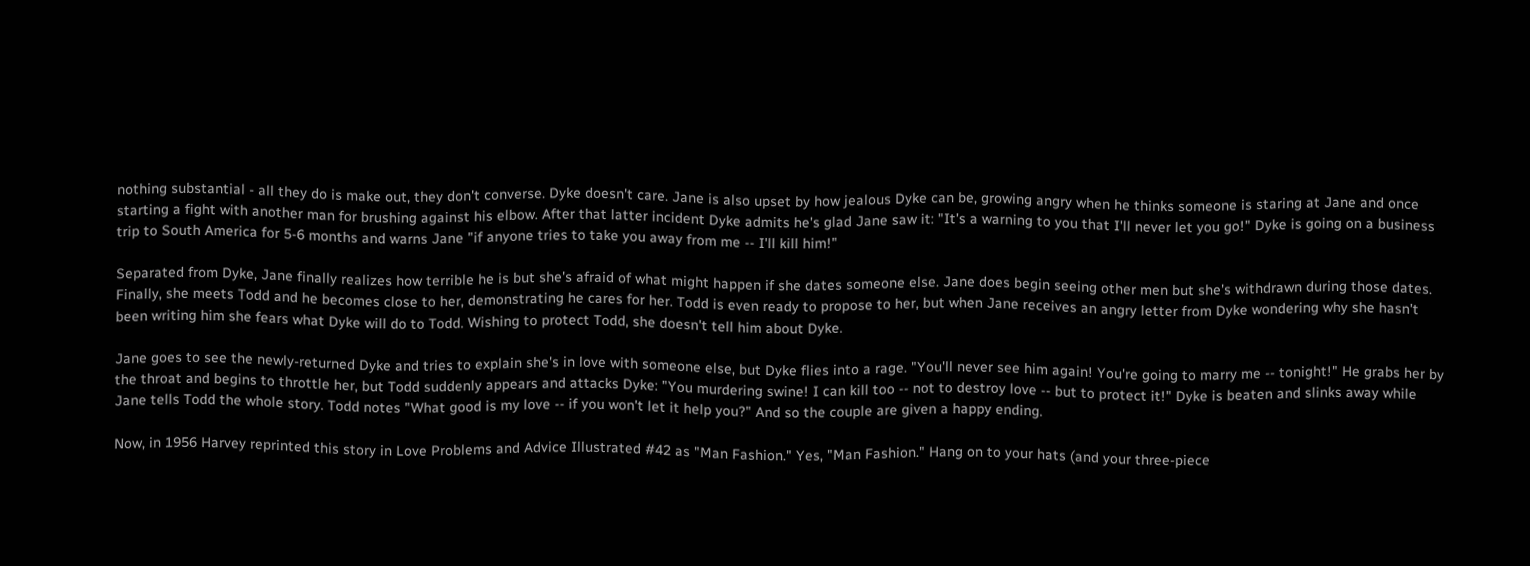nothing substantial - all they do is make out, they don't converse. Dyke doesn't care. Jane is also upset by how jealous Dyke can be, growing angry when he thinks someone is staring at Jane and once starting a fight with another man for brushing against his elbow. After that latter incident Dyke admits he's glad Jane saw it: "It's a warning to you that I'll never let you go!" Dyke is going on a business trip to South America for 5-6 months and warns Jane "if anyone tries to take you away from me -- I'll kill him!"

Separated from Dyke, Jane finally realizes how terrible he is but she's afraid of what might happen if she dates someone else. Jane does begin seeing other men but she's withdrawn during those dates. Finally, she meets Todd and he becomes close to her, demonstrating he cares for her. Todd is even ready to propose to her, but when Jane receives an angry letter from Dyke wondering why she hasn't been writing him she fears what Dyke will do to Todd. Wishing to protect Todd, she doesn't tell him about Dyke.

Jane goes to see the newly-returned Dyke and tries to explain she's in love with someone else, but Dyke flies into a rage. "You'll never see him again! You're going to marry me -- tonight!" He grabs her by the throat and begins to throttle her, but Todd suddenly appears and attacks Dyke: "You murdering swine! I can kill too -- not to destroy love -- but to protect it!" Dyke is beaten and slinks away while Jane tells Todd the whole story. Todd notes "What good is my love -- if you won't let it help you?" And so the couple are given a happy ending.

Now, in 1956 Harvey reprinted this story in Love Problems and Advice Illustrated #42 as "Man Fashion." Yes, "Man Fashion." Hang on to your hats (and your three-piece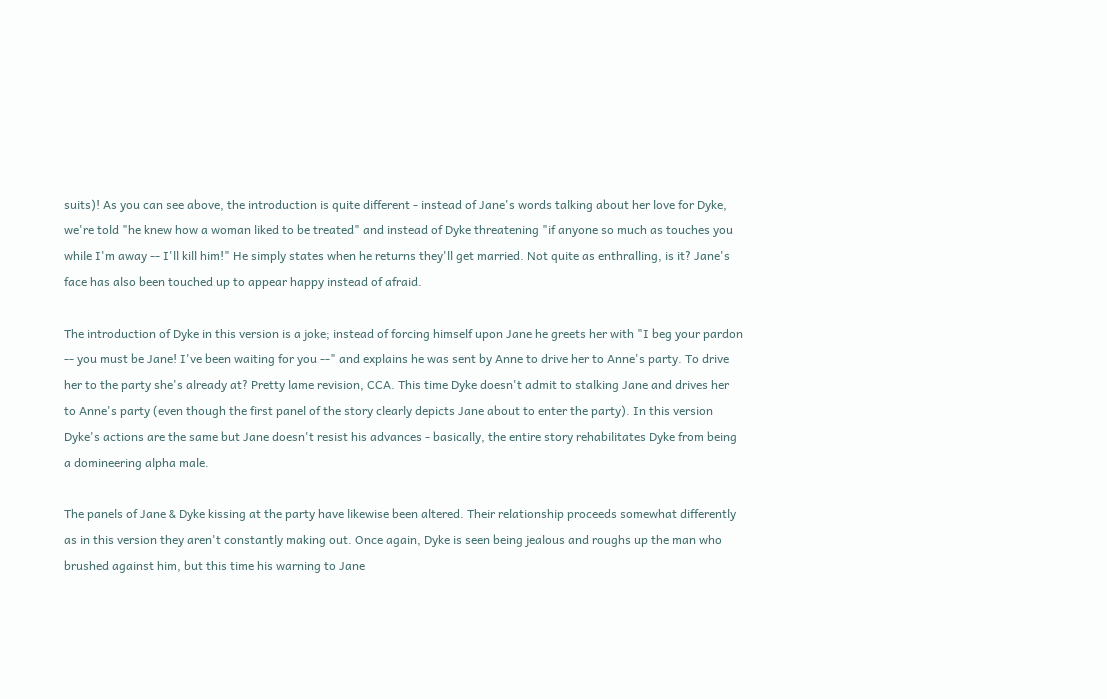suits)! As you can see above, the introduction is quite different - instead of Jane's words talking about her love for Dyke, we're told "he knew how a woman liked to be treated" and instead of Dyke threatening "if anyone so much as touches you while I'm away -- I'll kill him!" He simply states when he returns they'll get married. Not quite as enthralling, is it? Jane's face has also been touched up to appear happy instead of afraid.

The introduction of Dyke in this version is a joke; instead of forcing himself upon Jane he greets her with "I beg your pardon -- you must be Jane! I've been waiting for you --" and explains he was sent by Anne to drive her to Anne's party. To drive her to the party she's already at? Pretty lame revision, CCA. This time Dyke doesn't admit to stalking Jane and drives her to Anne's party (even though the first panel of the story clearly depicts Jane about to enter the party). In this version Dyke's actions are the same but Jane doesn't resist his advances - basically, the entire story rehabilitates Dyke from being a domineering alpha male.

The panels of Jane & Dyke kissing at the party have likewise been altered. Their relationship proceeds somewhat differently as in this version they aren't constantly making out. Once again, Dyke is seen being jealous and roughs up the man who brushed against him, but this time his warning to Jane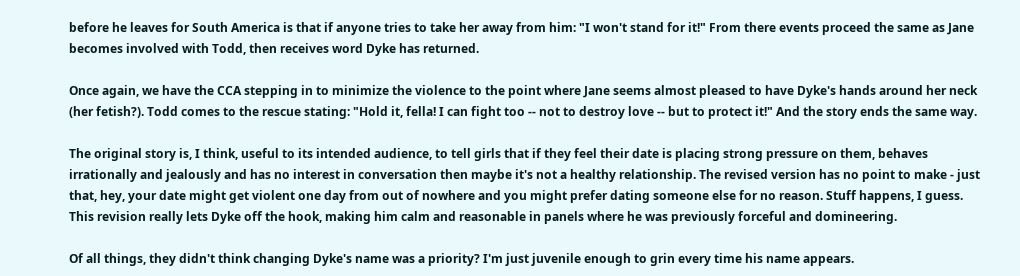before he leaves for South America is that if anyone tries to take her away from him: "I won't stand for it!" From there events proceed the same as Jane becomes involved with Todd, then receives word Dyke has returned.

Once again, we have the CCA stepping in to minimize the violence to the point where Jane seems almost pleased to have Dyke's hands around her neck (her fetish?). Todd comes to the rescue stating: "Hold it, fella! I can fight too -- not to destroy love -- but to protect it!" And the story ends the same way.

The original story is, I think, useful to its intended audience, to tell girls that if they feel their date is placing strong pressure on them, behaves irrationally and jealously and has no interest in conversation then maybe it's not a healthy relationship. The revised version has no point to make - just that, hey, your date might get violent one day from out of nowhere and you might prefer dating someone else for no reason. Stuff happens, I guess. This revision really lets Dyke off the hook, making him calm and reasonable in panels where he was previously forceful and domineering.

Of all things, they didn't think changing Dyke's name was a priority? I'm just juvenile enough to grin every time his name appears.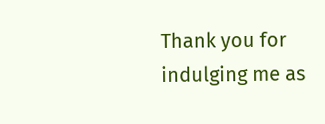Thank you for indulging me as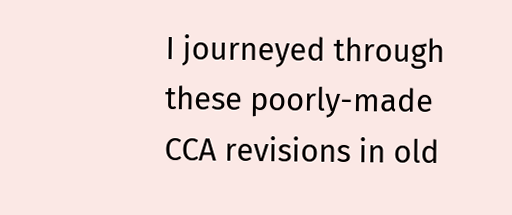I journeyed through these poorly-made CCA revisions in old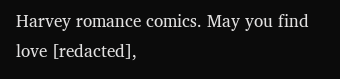Harvey romance comics. May you find love [redacted],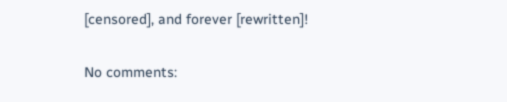[censored], and forever [rewritten]!

No comments: